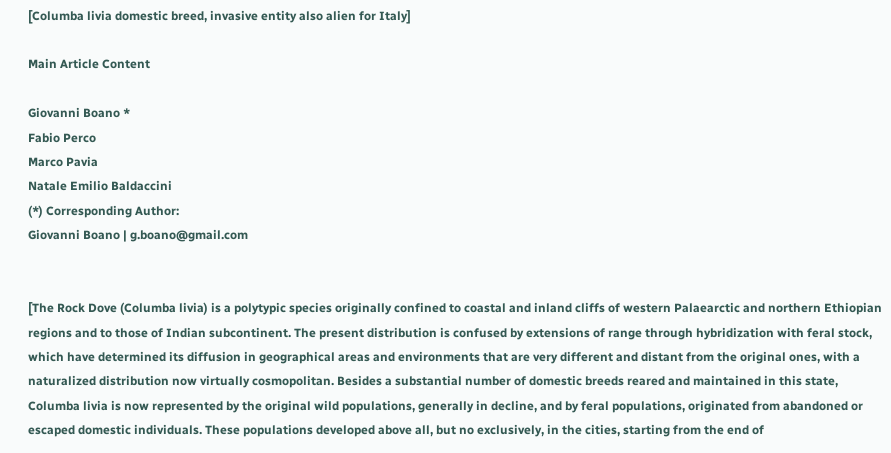[Columba livia domestic breed, invasive entity also alien for Italy]

Main Article Content

Giovanni Boano *
Fabio Perco
Marco Pavia
Natale Emilio Baldaccini
(*) Corresponding Author:
Giovanni Boano | g.boano@gmail.com


[The Rock Dove (Columba livia) is a polytypic species originally confined to coastal and inland cliffs of western Palaearctic and northern Ethiopian regions and to those of Indian subcontinent. The present distribution is confused by extensions of range through hybridization with feral stock, which have determined its diffusion in geographical areas and environments that are very different and distant from the original ones, with a naturalized distribution now virtually cosmopolitan. Besides a substantial number of domestic breeds reared and maintained in this state, Columba livia is now represented by the original wild populations, generally in decline, and by feral populations, originated from abandoned or escaped domestic individuals. These populations developed above all, but no exclusively, in the cities, starting from the end of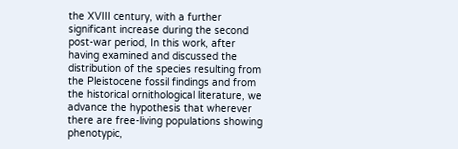the XVIII century, with a further significant increase during the second post-war period, In this work, after having examined and discussed the distribution of the species resulting from the Pleistocene fossil findings and from the historical ornithological literature, we advance the hypothesis that wherever there are free-living populations showing phenotypic,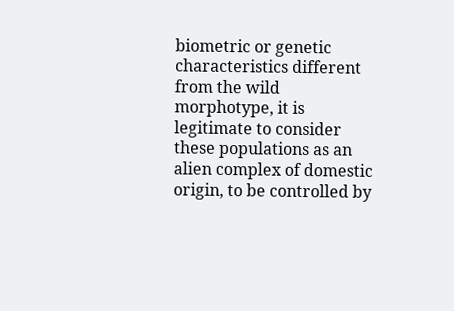biometric or genetic characteristics different from the wild morphotype, it is legitimate to consider these populations as an alien complex of domestic origin, to be controlled by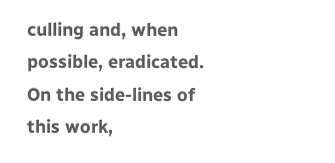culling and, when possible, eradicated. On the side-lines of this work,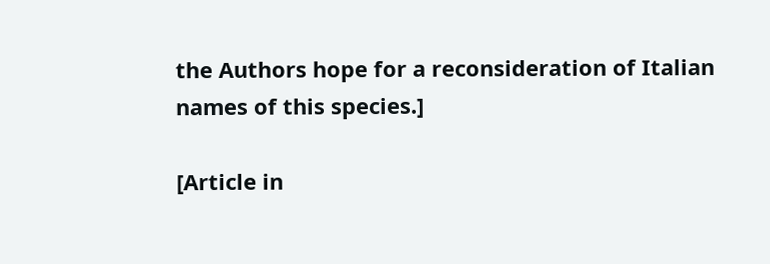the Authors hope for a reconsideration of Italian names of this species.]

[Article in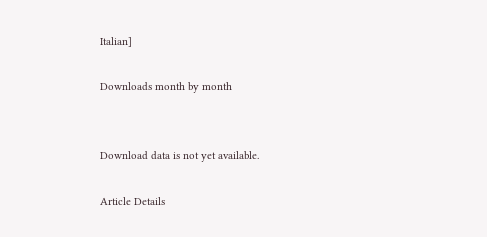Italian]

Downloads month by month


Download data is not yet available.

Article Details